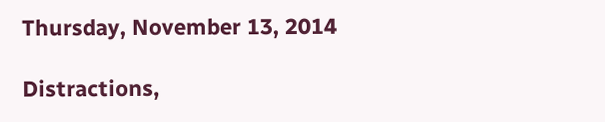Thursday, November 13, 2014

Distractions,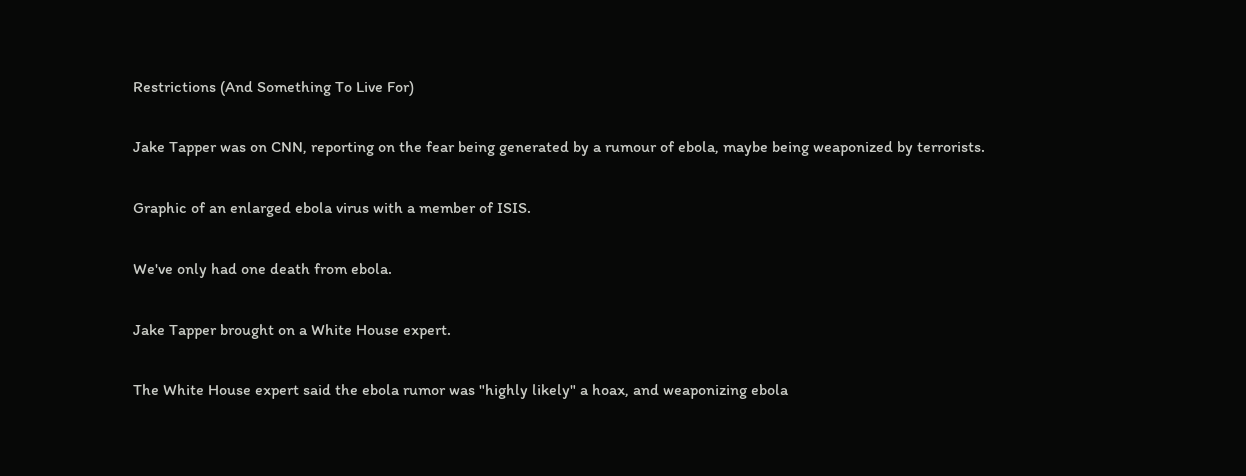Restrictions (And Something To Live For)

Jake Tapper was on CNN, reporting on the fear being generated by a rumour of ebola, maybe being weaponized by terrorists.

Graphic of an enlarged ebola virus with a member of ISIS.

We've only had one death from ebola.

Jake Tapper brought on a White House expert.

The White House expert said the ebola rumor was "highly likely" a hoax, and weaponizing ebola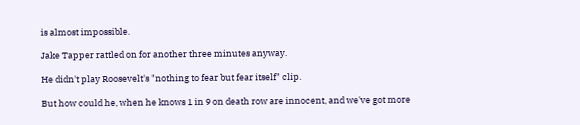is almost impossible.

Jake Tapper rattled on for another three minutes anyway.

He didn't play Roosevelt's "nothing to fear but fear itself" clip.

But how could he, when he knows 1 in 9 on death row are innocent, and we've got more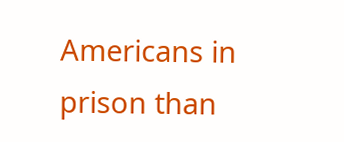Americans in prison than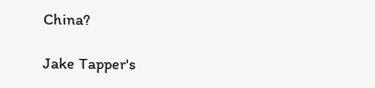China?

Jake Tapper's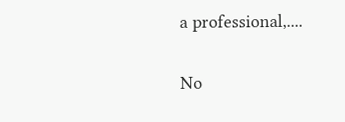a professional,....

No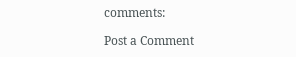comments:

Post a Comment